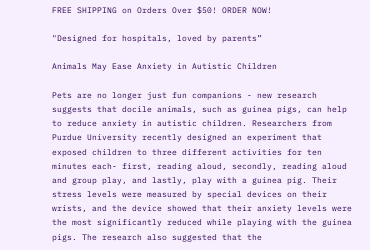FREE SHIPPING on Orders Over $50! ORDER NOW!

"Designed for hospitals, loved by parents”

Animals May Ease Anxiety in Autistic Children

Pets are no longer just fun companions - new research suggests that docile animals, such as guinea pigs, can help to reduce anxiety in autistic children. Researchers from Purdue University recently designed an experiment that exposed children to three different activities for ten minutes each- first, reading aloud, secondly, reading aloud and group play, and lastly, play with a guinea pig. Their stress levels were measured by special devices on their wrists, and the device showed that their anxiety levels were the most significantly reduced while playing with the guinea pigs. The research also suggested that the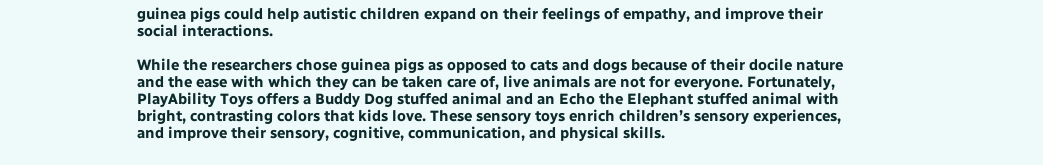guinea pigs could help autistic children expand on their feelings of empathy, and improve their social interactions.

While the researchers chose guinea pigs as opposed to cats and dogs because of their docile nature and the ease with which they can be taken care of, live animals are not for everyone. Fortunately, PlayAbility Toys offers a Buddy Dog stuffed animal and an Echo the Elephant stuffed animal with bright, contrasting colors that kids love. These sensory toys enrich children’s sensory experiences, and improve their sensory, cognitive, communication, and physical skills.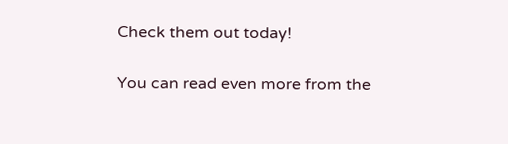Check them out today!

You can read even more from the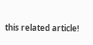this related article!